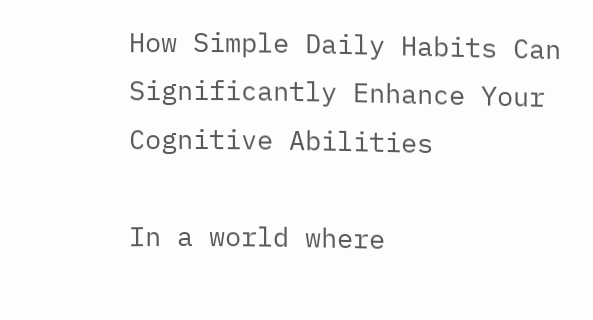How Simple Daily Habits Can Significantly Enhance Your Cognitive Abilities

In a world where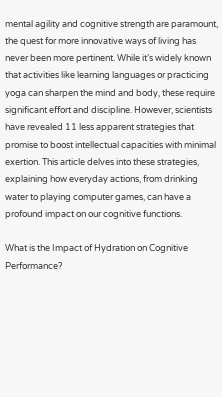mental agility and cognitive strength are paramount, the quest for more innovative ways of living has never been more pertinent. While it’s widely known that activities like learning languages or practicing yoga can sharpen the mind and body, these require significant effort and discipline. However, scientists have revealed 11 less apparent strategies that promise to boost intellectual capacities with minimal exertion. This article delves into these strategies, explaining how everyday actions, from drinking water to playing computer games, can have a profound impact on our cognitive functions.

What is the Impact of Hydration on Cognitive Performance?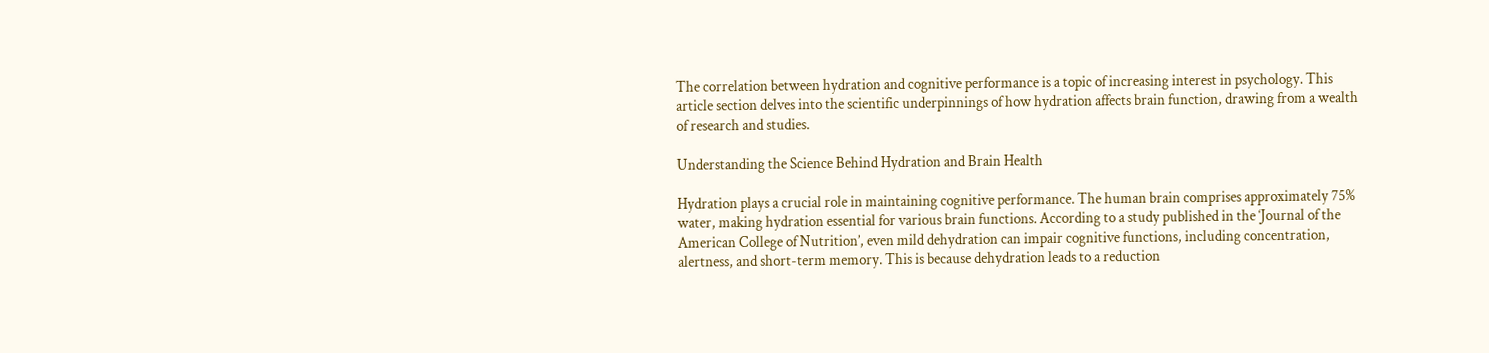The correlation between hydration and cognitive performance is a topic of increasing interest in psychology. This article section delves into the scientific underpinnings of how hydration affects brain function, drawing from a wealth of research and studies.

Understanding the Science Behind Hydration and Brain Health

Hydration plays a crucial role in maintaining cognitive performance. The human brain comprises approximately 75% water, making hydration essential for various brain functions. According to a study published in the ‘Journal of the American College of Nutrition’, even mild dehydration can impair cognitive functions, including concentration, alertness, and short-term memory. This is because dehydration leads to a reduction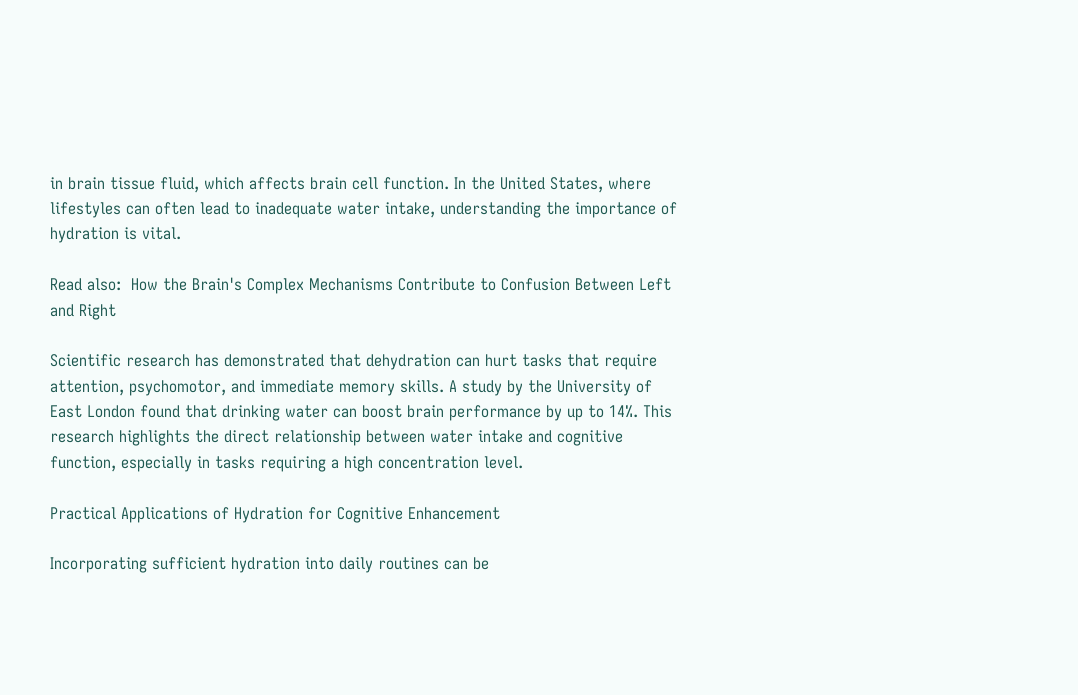in brain tissue fluid, which affects brain cell function. In the United States, where lifestyles can often lead to inadequate water intake, understanding the importance of hydration is vital.

Read also:  How the Brain's Complex Mechanisms Contribute to Confusion Between Left and Right

Scientific research has demonstrated that dehydration can hurt tasks that require attention, psychomotor, and immediate memory skills. A study by the University of East London found that drinking water can boost brain performance by up to 14%. This research highlights the direct relationship between water intake and cognitive function, especially in tasks requiring a high concentration level.

Practical Applications of Hydration for Cognitive Enhancement

Incorporating sufficient hydration into daily routines can be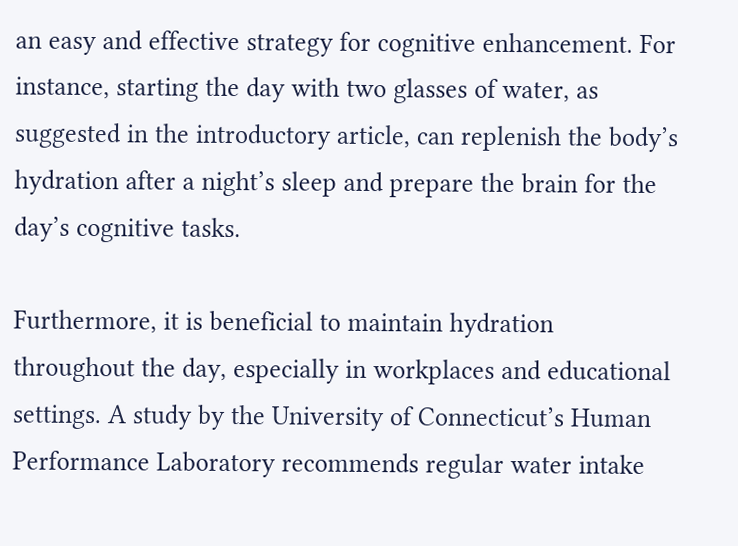an easy and effective strategy for cognitive enhancement. For instance, starting the day with two glasses of water, as suggested in the introductory article, can replenish the body’s hydration after a night’s sleep and prepare the brain for the day’s cognitive tasks.

Furthermore, it is beneficial to maintain hydration throughout the day, especially in workplaces and educational settings. A study by the University of Connecticut’s Human Performance Laboratory recommends regular water intake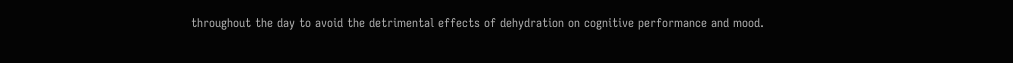throughout the day to avoid the detrimental effects of dehydration on cognitive performance and mood.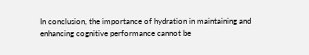In conclusion, the importance of hydration in maintaining and enhancing cognitive performance cannot be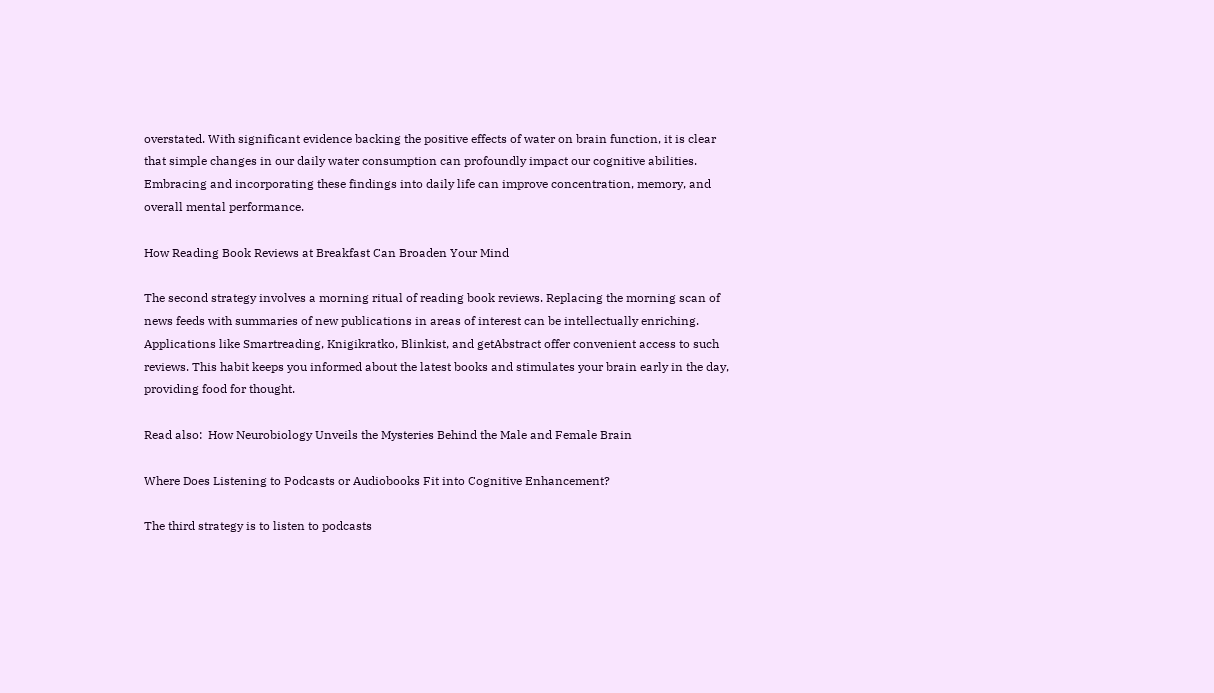overstated. With significant evidence backing the positive effects of water on brain function, it is clear that simple changes in our daily water consumption can profoundly impact our cognitive abilities. Embracing and incorporating these findings into daily life can improve concentration, memory, and overall mental performance.

How Reading Book Reviews at Breakfast Can Broaden Your Mind

The second strategy involves a morning ritual of reading book reviews. Replacing the morning scan of news feeds with summaries of new publications in areas of interest can be intellectually enriching. Applications like Smartreading, Knigikratko, Blinkist, and getAbstract offer convenient access to such reviews. This habit keeps you informed about the latest books and stimulates your brain early in the day, providing food for thought.

Read also:  How Neurobiology Unveils the Mysteries Behind the Male and Female Brain

Where Does Listening to Podcasts or Audiobooks Fit into Cognitive Enhancement?

The third strategy is to listen to podcasts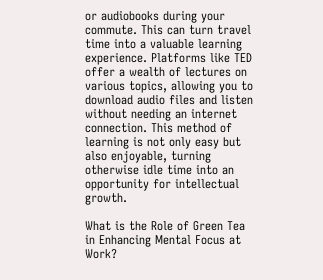or audiobooks during your commute. This can turn travel time into a valuable learning experience. Platforms like TED offer a wealth of lectures on various topics, allowing you to download audio files and listen without needing an internet connection. This method of learning is not only easy but also enjoyable, turning otherwise idle time into an opportunity for intellectual growth.

What is the Role of Green Tea in Enhancing Mental Focus at Work?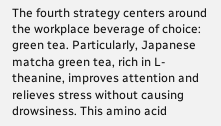The fourth strategy centers around the workplace beverage of choice: green tea. Particularly, Japanese matcha green tea, rich in L-theanine, improves attention and relieves stress without causing drowsiness. This amino acid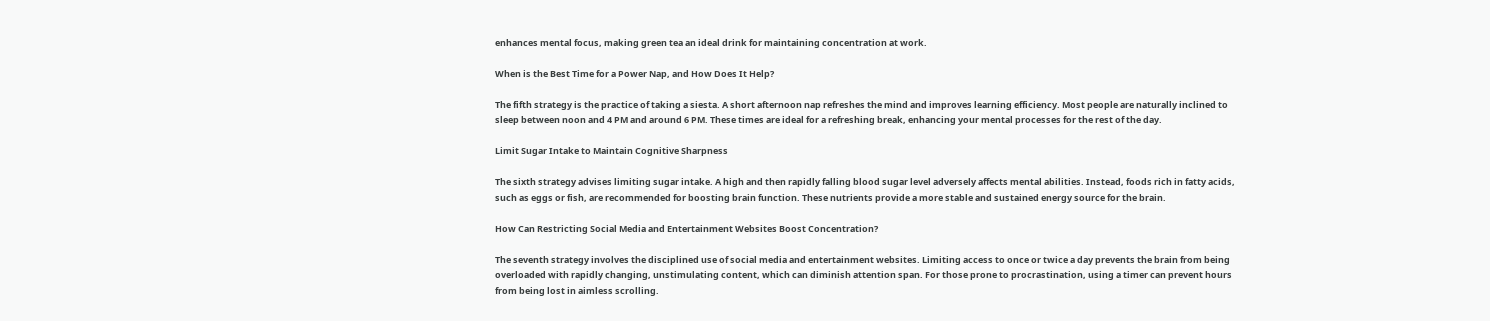enhances mental focus, making green tea an ideal drink for maintaining concentration at work.

When is the Best Time for a Power Nap, and How Does It Help?

The fifth strategy is the practice of taking a siesta. A short afternoon nap refreshes the mind and improves learning efficiency. Most people are naturally inclined to sleep between noon and 4 PM and around 6 PM. These times are ideal for a refreshing break, enhancing your mental processes for the rest of the day.

Limit Sugar Intake to Maintain Cognitive Sharpness

The sixth strategy advises limiting sugar intake. A high and then rapidly falling blood sugar level adversely affects mental abilities. Instead, foods rich in fatty acids, such as eggs or fish, are recommended for boosting brain function. These nutrients provide a more stable and sustained energy source for the brain.

How Can Restricting Social Media and Entertainment Websites Boost Concentration?

The seventh strategy involves the disciplined use of social media and entertainment websites. Limiting access to once or twice a day prevents the brain from being overloaded with rapidly changing, unstimulating content, which can diminish attention span. For those prone to procrastination, using a timer can prevent hours from being lost in aimless scrolling.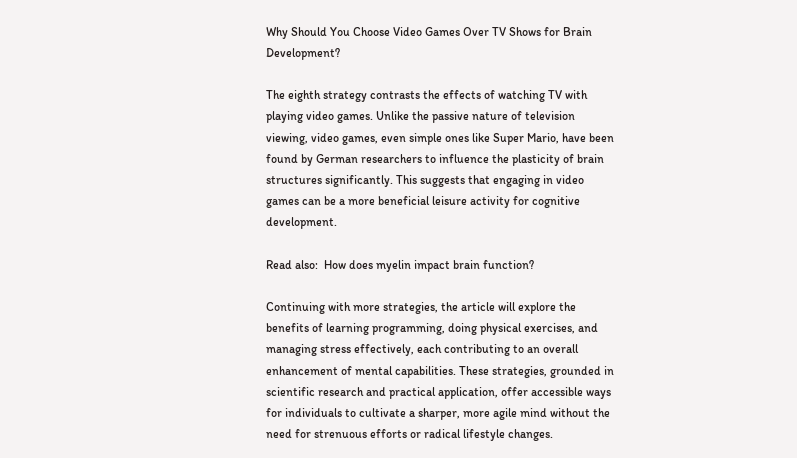Why Should You Choose Video Games Over TV Shows for Brain Development?

The eighth strategy contrasts the effects of watching TV with playing video games. Unlike the passive nature of television viewing, video games, even simple ones like Super Mario, have been found by German researchers to influence the plasticity of brain structures significantly. This suggests that engaging in video games can be a more beneficial leisure activity for cognitive development.

Read also:  How does myelin impact brain function?

Continuing with more strategies, the article will explore the benefits of learning programming, doing physical exercises, and managing stress effectively, each contributing to an overall enhancement of mental capabilities. These strategies, grounded in scientific research and practical application, offer accessible ways for individuals to cultivate a sharper, more agile mind without the need for strenuous efforts or radical lifestyle changes.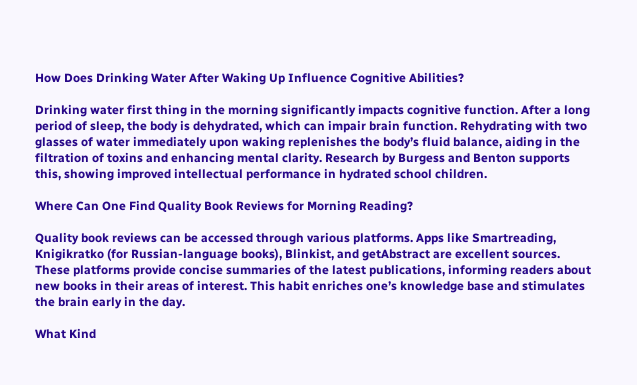How Does Drinking Water After Waking Up Influence Cognitive Abilities?

Drinking water first thing in the morning significantly impacts cognitive function. After a long period of sleep, the body is dehydrated, which can impair brain function. Rehydrating with two glasses of water immediately upon waking replenishes the body’s fluid balance, aiding in the filtration of toxins and enhancing mental clarity. Research by Burgess and Benton supports this, showing improved intellectual performance in hydrated school children.

Where Can One Find Quality Book Reviews for Morning Reading?

Quality book reviews can be accessed through various platforms. Apps like Smartreading, Knigikratko (for Russian-language books), Blinkist, and getAbstract are excellent sources. These platforms provide concise summaries of the latest publications, informing readers about new books in their areas of interest. This habit enriches one’s knowledge base and stimulates the brain early in the day.

What Kind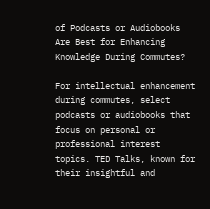of Podcasts or Audiobooks Are Best for Enhancing Knowledge During Commutes?

For intellectual enhancement during commutes, select podcasts or audiobooks that focus on personal or professional interest topics. TED Talks, known for their insightful and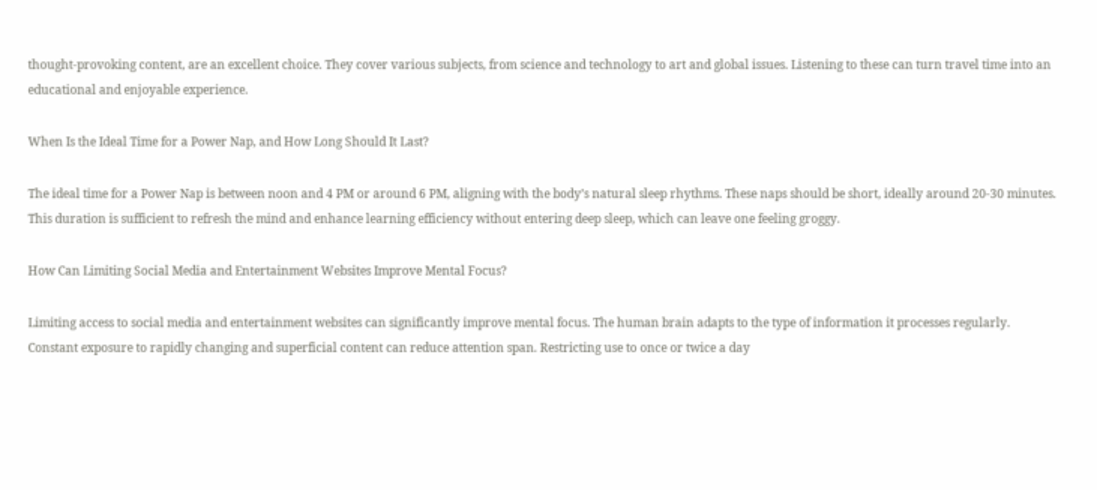thought-provoking content, are an excellent choice. They cover various subjects, from science and technology to art and global issues. Listening to these can turn travel time into an educational and enjoyable experience.

When Is the Ideal Time for a Power Nap, and How Long Should It Last?

The ideal time for a Power Nap is between noon and 4 PM or around 6 PM, aligning with the body’s natural sleep rhythms. These naps should be short, ideally around 20-30 minutes. This duration is sufficient to refresh the mind and enhance learning efficiency without entering deep sleep, which can leave one feeling groggy.

How Can Limiting Social Media and Entertainment Websites Improve Mental Focus?

Limiting access to social media and entertainment websites can significantly improve mental focus. The human brain adapts to the type of information it processes regularly. Constant exposure to rapidly changing and superficial content can reduce attention span. Restricting use to once or twice a day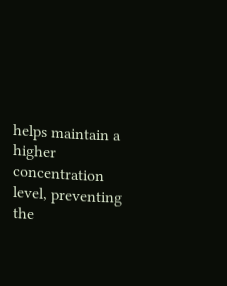helps maintain a higher concentration level, preventing the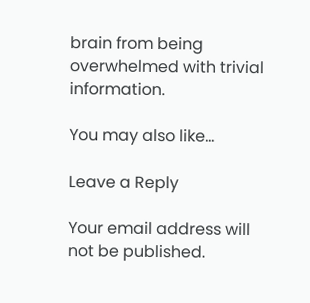brain from being overwhelmed with trivial information.

You may also like...

Leave a Reply

Your email address will not be published.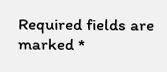Required fields are marked *